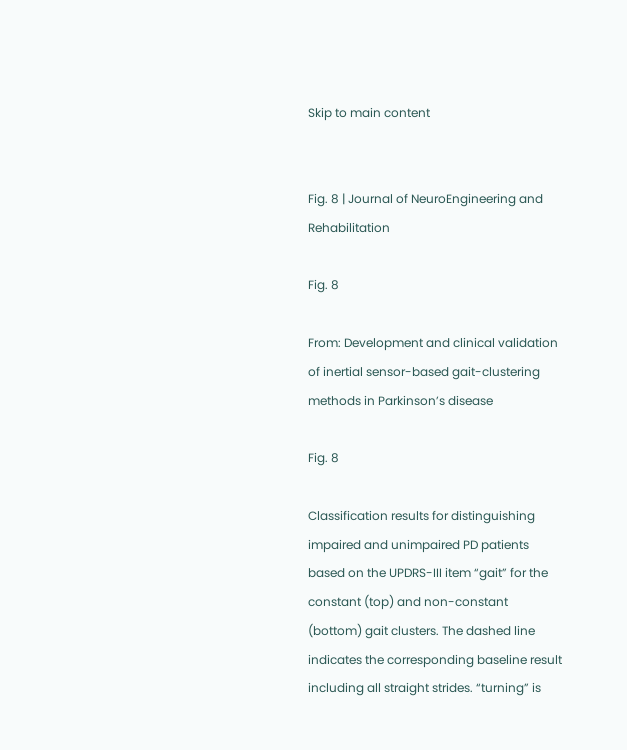Skip to main content


Fig. 8 | Journal of NeuroEngineering and Rehabilitation

Fig. 8

From: Development and clinical validation of inertial sensor-based gait-clustering methods in Parkinson’s disease

Fig. 8

Classification results for distinguishing impaired and unimpaired PD patients based on the UPDRS-III item “gait” for the constant (top) and non-constant (bottom) gait clusters. The dashed line indicates the corresponding baseline result including all straight strides. “turning” is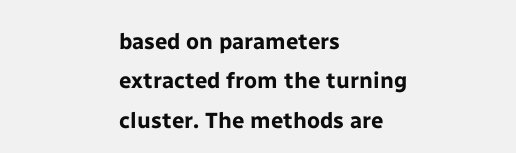based on parameters extracted from the turning cluster. The methods are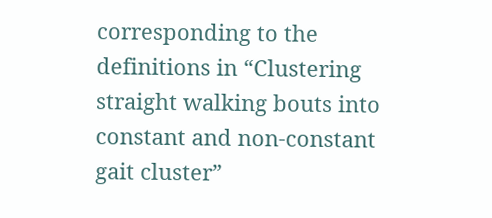corresponding to the definitions in “Clustering straight walking bouts into constant and non-constant gait cluster”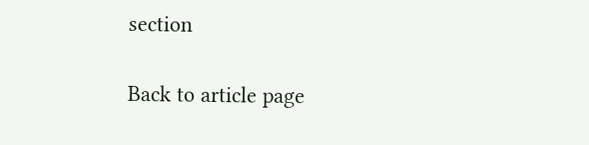section

Back to article page